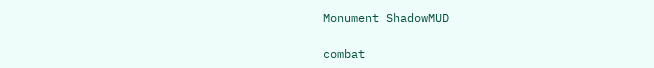Monument ShadowMUD

combat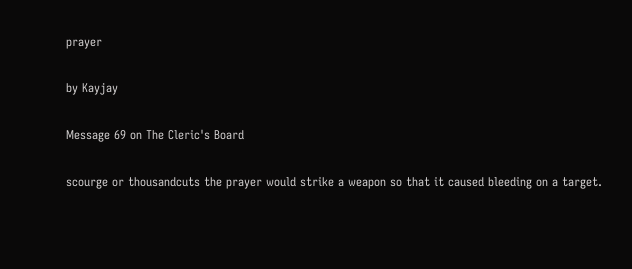prayer

by Kayjay

Message 69 on The Cleric's Board

scourge or thousandcuts the prayer would strike a weapon so that it caused bleeding on a target.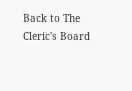Back to The Cleric's Board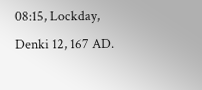08:15, Lockday, Denki 12, 167 AD.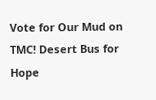Vote for Our Mud on TMC! Desert Bus for Hope